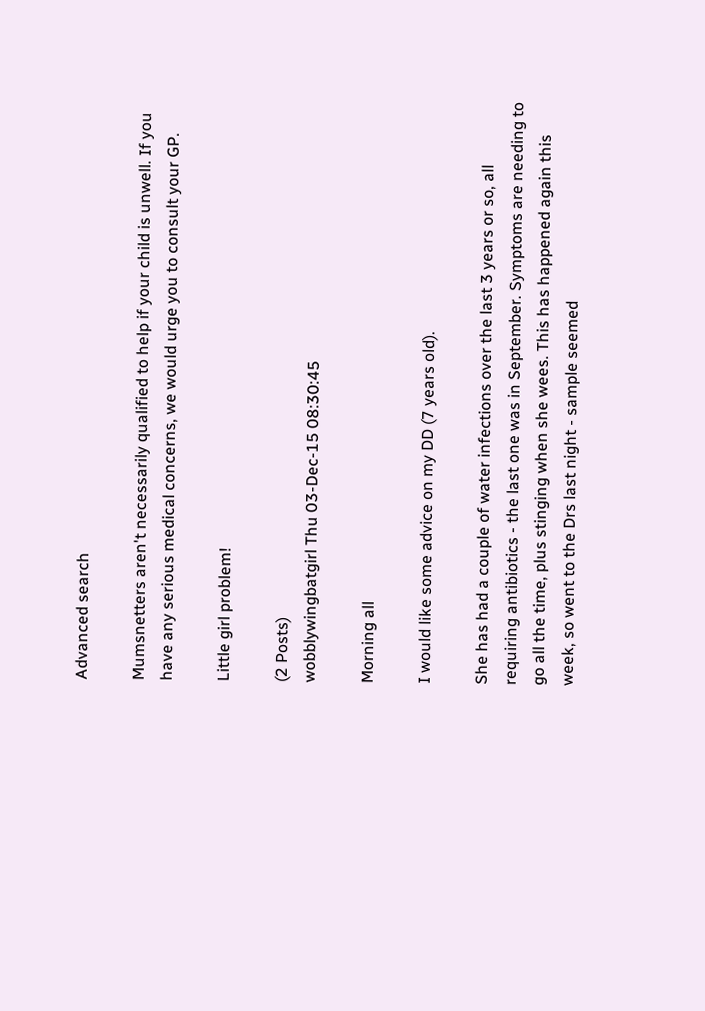Advanced search

Mumsnetters aren't necessarily qualified to help if your child is unwell. If you have any serious medical concerns, we would urge you to consult your GP.

Little girl problem!

(2 Posts)
wobblywingbatgirl Thu 03-Dec-15 08:30:45

Morning all

I would like some advice on my DD (7 years old).

She has had a couple of water infections over the last 3 years or so, all requiring antibiotics - the last one was in September. Symptoms are needing to go all the time, plus stinging when she wees. This has happened again this week, so went to the Drs last night - sample seemed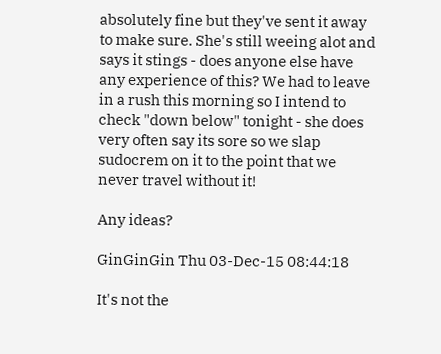absolutely fine but they've sent it away to make sure. She's still weeing alot and says it stings - does anyone else have any experience of this? We had to leave in a rush this morning so I intend to check "down below" tonight - she does very often say its sore so we slap sudocrem on it to the point that we never travel without it!

Any ideas?

GinGinGin Thu 03-Dec-15 08:44:18

It's not the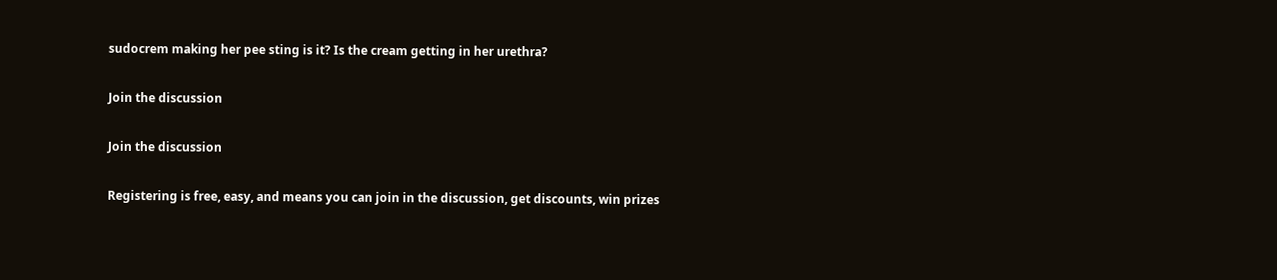sudocrem making her pee sting is it? Is the cream getting in her urethra?

Join the discussion

Join the discussion

Registering is free, easy, and means you can join in the discussion, get discounts, win prizes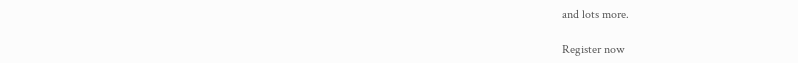and lots more.

Register now